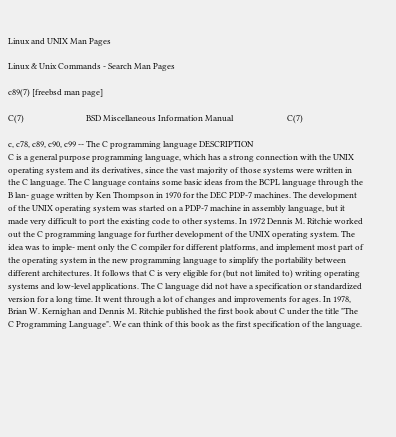Linux and UNIX Man Pages

Linux & Unix Commands - Search Man Pages

c89(7) [freebsd man page]

C(7)                               BSD Miscellaneous Information Manual                           C(7)

c, c78, c89, c90, c99 -- The C programming language DESCRIPTION
C is a general purpose programming language, which has a strong connection with the UNIX operating system and its derivatives, since the vast majority of those systems were written in the C language. The C language contains some basic ideas from the BCPL language through the B lan- guage written by Ken Thompson in 1970 for the DEC PDP-7 machines. The development of the UNIX operating system was started on a PDP-7 machine in assembly language, but it made very difficult to port the existing code to other systems. In 1972 Dennis M. Ritchie worked out the C programming language for further development of the UNIX operating system. The idea was to imple- ment only the C compiler for different platforms, and implement most part of the operating system in the new programming language to simplify the portability between different architectures. It follows that C is very eligible for (but not limited to) writing operating systems and low-level applications. The C language did not have a specification or standardized version for a long time. It went through a lot of changes and improvements for ages. In 1978, Brian W. Kernighan and Dennis M. Ritchie published the first book about C under the title "The C Programming Language". We can think of this book as the first specification of the language.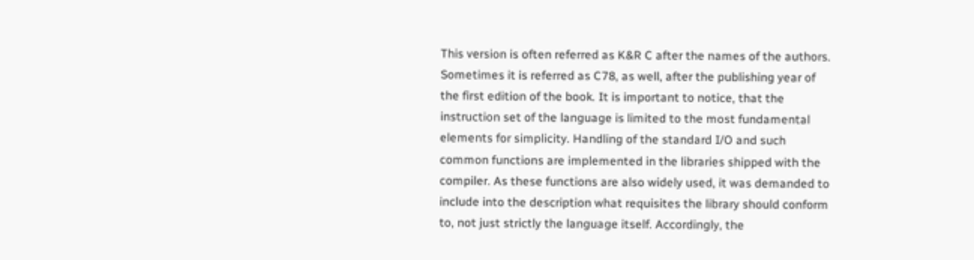This version is often referred as K&R C after the names of the authors. Sometimes it is referred as C78, as well, after the publishing year of the first edition of the book. It is important to notice, that the instruction set of the language is limited to the most fundamental elements for simplicity. Handling of the standard I/O and such common functions are implemented in the libraries shipped with the compiler. As these functions are also widely used, it was demanded to include into the description what requisites the library should conform to, not just strictly the language itself. Accordingly, the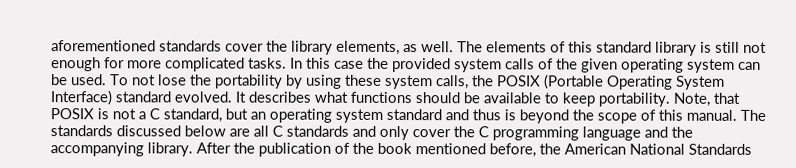aforementioned standards cover the library elements, as well. The elements of this standard library is still not enough for more complicated tasks. In this case the provided system calls of the given operating system can be used. To not lose the portability by using these system calls, the POSIX (Portable Operating System Interface) standard evolved. It describes what functions should be available to keep portability. Note, that POSIX is not a C standard, but an operating system standard and thus is beyond the scope of this manual. The standards discussed below are all C standards and only cover the C programming language and the accompanying library. After the publication of the book mentioned before, the American National Standards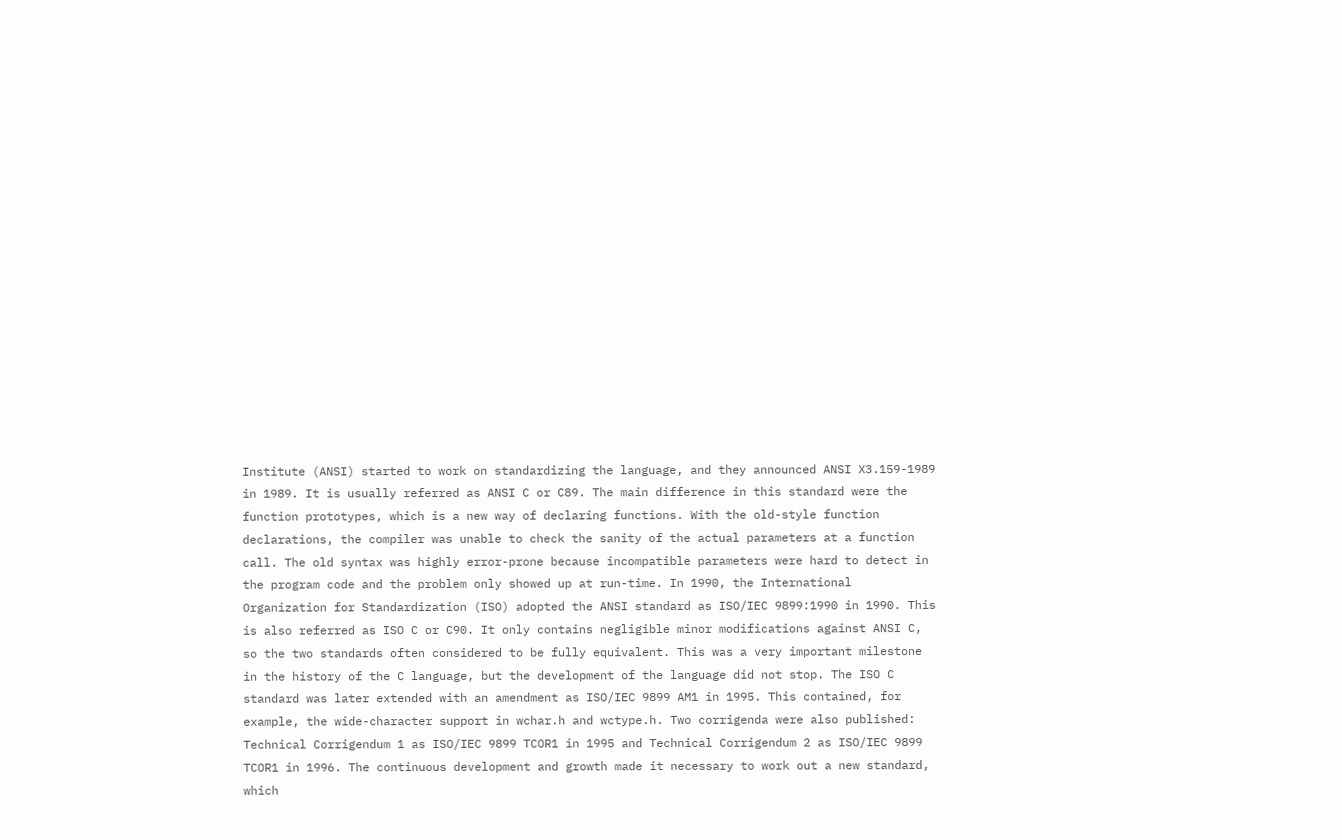Institute (ANSI) started to work on standardizing the language, and they announced ANSI X3.159-1989 in 1989. It is usually referred as ANSI C or C89. The main difference in this standard were the function prototypes, which is a new way of declaring functions. With the old-style function declarations, the compiler was unable to check the sanity of the actual parameters at a function call. The old syntax was highly error-prone because incompatible parameters were hard to detect in the program code and the problem only showed up at run-time. In 1990, the International Organization for Standardization (ISO) adopted the ANSI standard as ISO/IEC 9899:1990 in 1990. This is also referred as ISO C or C90. It only contains negligible minor modifications against ANSI C, so the two standards often considered to be fully equivalent. This was a very important milestone in the history of the C language, but the development of the language did not stop. The ISO C standard was later extended with an amendment as ISO/IEC 9899 AM1 in 1995. This contained, for example, the wide-character support in wchar.h and wctype.h. Two corrigenda were also published: Technical Corrigendum 1 as ISO/IEC 9899 TCOR1 in 1995 and Technical Corrigendum 2 as ISO/IEC 9899 TCOR1 in 1996. The continuous development and growth made it necessary to work out a new standard, which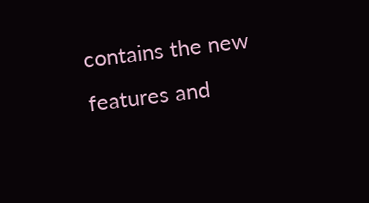contains the new features and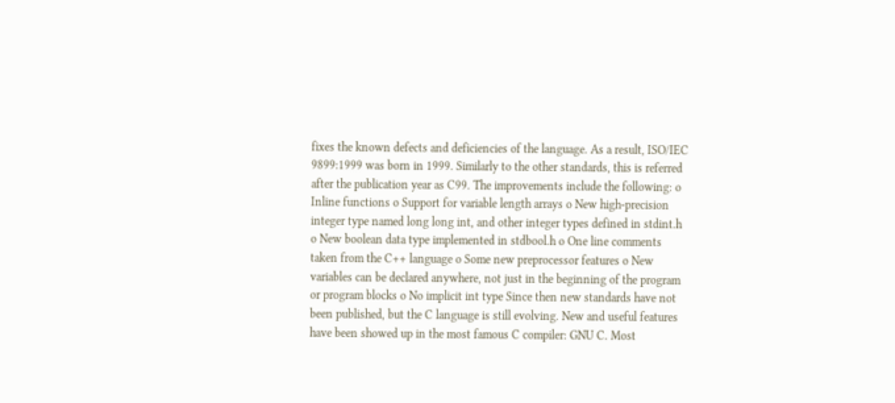fixes the known defects and deficiencies of the language. As a result, ISO/IEC 9899:1999 was born in 1999. Similarly to the other standards, this is referred after the publication year as C99. The improvements include the following: o Inline functions o Support for variable length arrays o New high-precision integer type named long long int, and other integer types defined in stdint.h o New boolean data type implemented in stdbool.h o One line comments taken from the C++ language o Some new preprocessor features o New variables can be declared anywhere, not just in the beginning of the program or program blocks o No implicit int type Since then new standards have not been published, but the C language is still evolving. New and useful features have been showed up in the most famous C compiler: GNU C. Most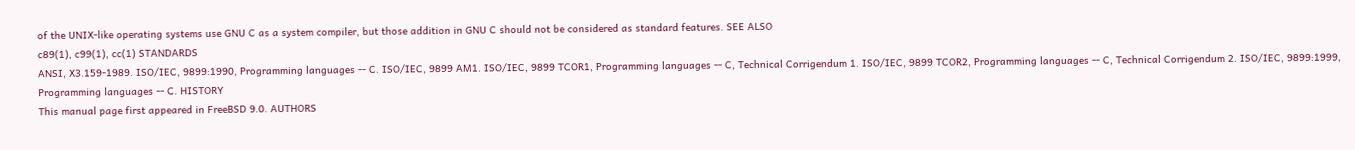of the UNIX-like operating systems use GNU C as a system compiler, but those addition in GNU C should not be considered as standard features. SEE ALSO
c89(1), c99(1), cc(1) STANDARDS
ANSI, X3.159-1989. ISO/IEC, 9899:1990, Programming languages -- C. ISO/IEC, 9899 AM1. ISO/IEC, 9899 TCOR1, Programming languages -- C, Technical Corrigendum 1. ISO/IEC, 9899 TCOR2, Programming languages -- C, Technical Corrigendum 2. ISO/IEC, 9899:1999, Programming languages -- C. HISTORY
This manual page first appeared in FreeBSD 9.0. AUTHORS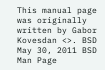This manual page was originally written by Gabor Kovesdan <>. BSD
May 30, 2011 BSD
Man Page